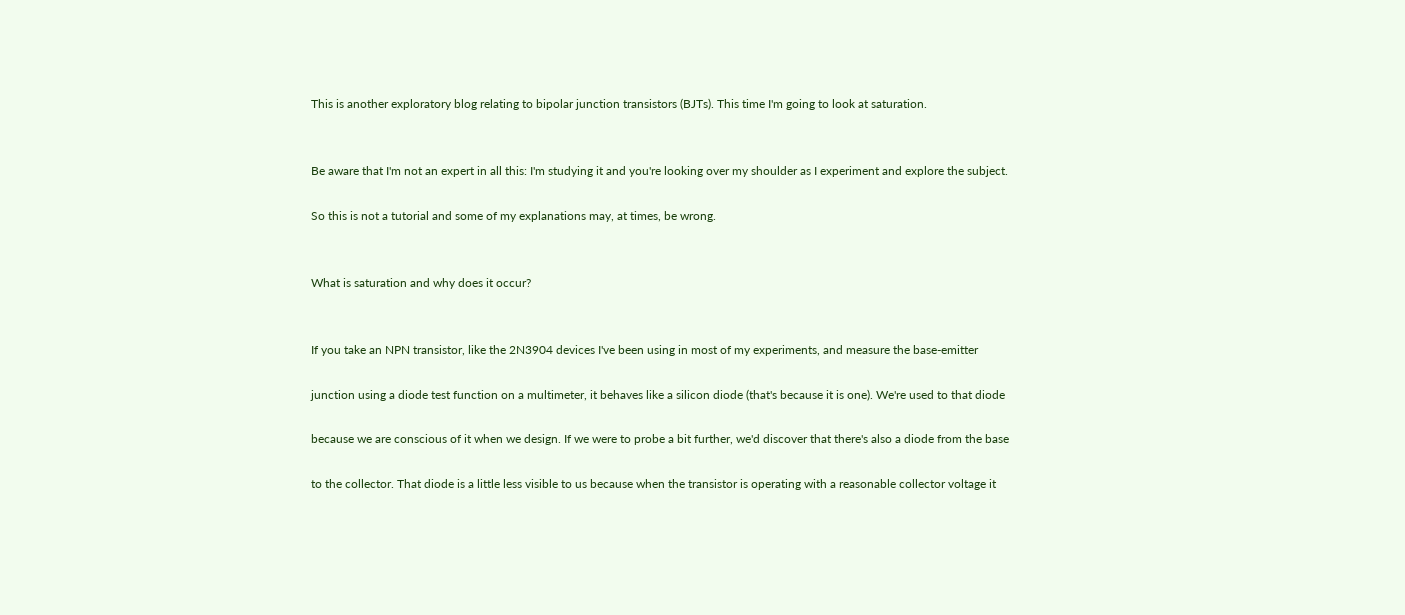This is another exploratory blog relating to bipolar junction transistors (BJTs). This time I'm going to look at saturation.


Be aware that I'm not an expert in all this: I'm studying it and you're looking over my shoulder as I experiment and explore the subject.

So this is not a tutorial and some of my explanations may, at times, be wrong.


What is saturation and why does it occur?


If you take an NPN transistor, like the 2N3904 devices I've been using in most of my experiments, and measure the base-emitter

junction using a diode test function on a multimeter, it behaves like a silicon diode (that's because it is one). We're used to that diode

because we are conscious of it when we design. If we were to probe a bit further, we'd discover that there's also a diode from the base

to the collector. That diode is a little less visible to us because when the transistor is operating with a reasonable collector voltage it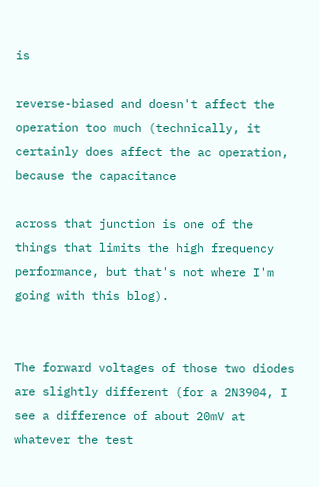is

reverse-biased and doesn't affect the operation too much (technically, it certainly does affect the ac operation, because the capacitance

across that junction is one of the things that limits the high frequency performance, but that's not where I'm going with this blog).


The forward voltages of those two diodes are slightly different (for a 2N3904, I see a difference of about 20mV at whatever the test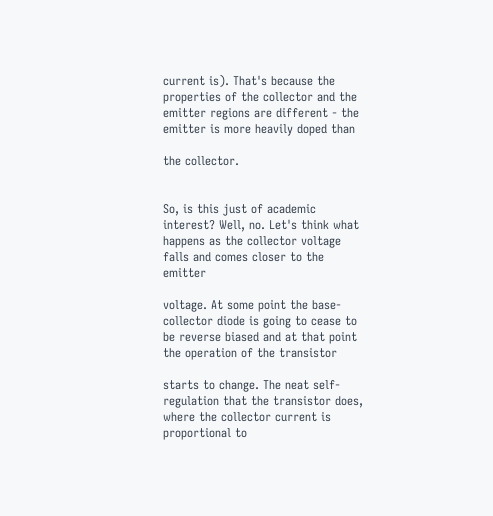current is). That's because the properties of the collector and the emitter regions are different - the emitter is more heavily doped than

the collector.


So, is this just of academic interest? Well, no. Let's think what happens as the collector voltage falls and comes closer to the emitter

voltage. At some point the base-collector diode is going to cease to be reverse biased and at that point the operation of the transistor

starts to change. The neat self-regulation that the transistor does, where the collector current is proportional to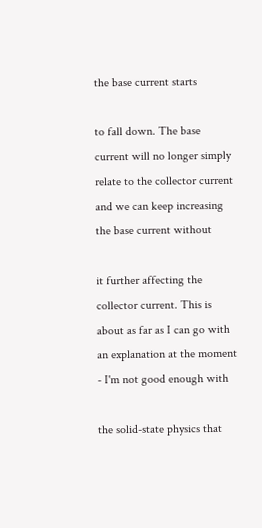the base current starts

to fall down. The base current will no longer simply relate to the collector current and we can keep increasing the base current without

it further affecting the collector current. This is about as far as I can go with an explanation at the moment - I'm not good enough with

the solid-state physics that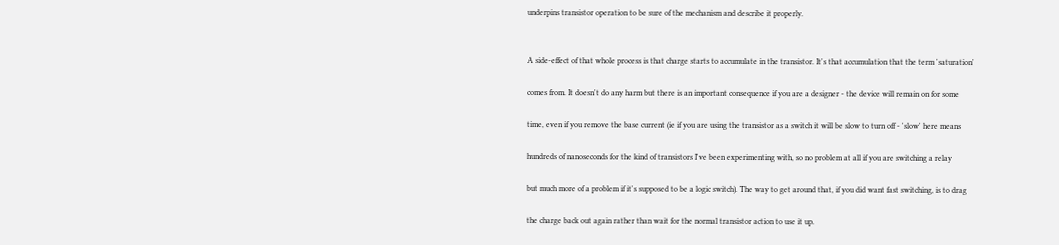underpins transistor operation to be sure of the mechanism and describe it properly.


A side-effect of that whole process is that charge starts to accumulate in the transistor. It's that accumulation that the term 'saturation'

comes from. It doesn't do any harm but there is an important consequence if you are a designer - the device will remain on for some

time, even if you remove the base current (ie if you are using the transistor as a switch it will be slow to turn off - 'slow' here means

hundreds of nanoseconds for the kind of transistors I've been experimenting with, so no problem at all if you are switching a relay

but much more of a problem if it's supposed to be a logic switch). The way to get around that, if you did want fast switching, is to drag

the charge back out again rather than wait for the normal transistor action to use it up.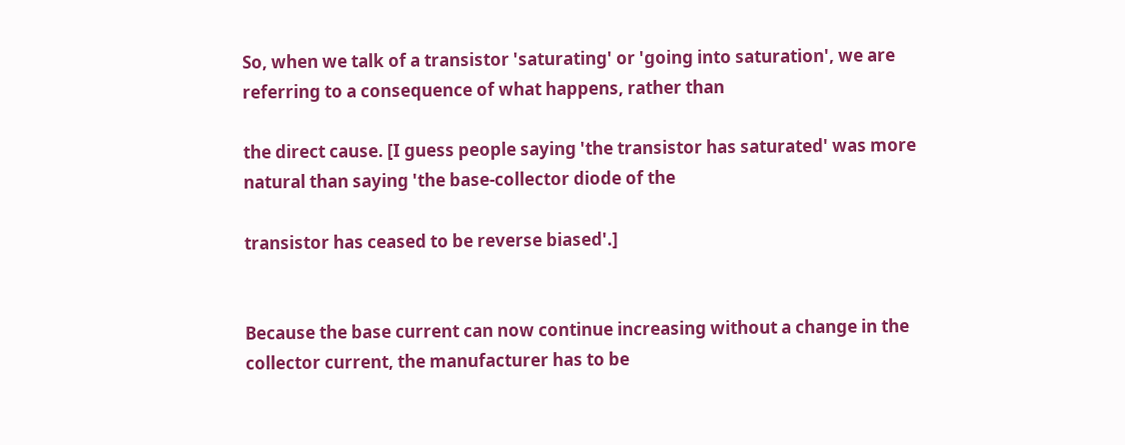So, when we talk of a transistor 'saturating' or 'going into saturation', we are referring to a consequence of what happens, rather than

the direct cause. [I guess people saying 'the transistor has saturated' was more natural than saying 'the base-collector diode of the

transistor has ceased to be reverse biased'.]


Because the base current can now continue increasing without a change in the collector current, the manufacturer has to be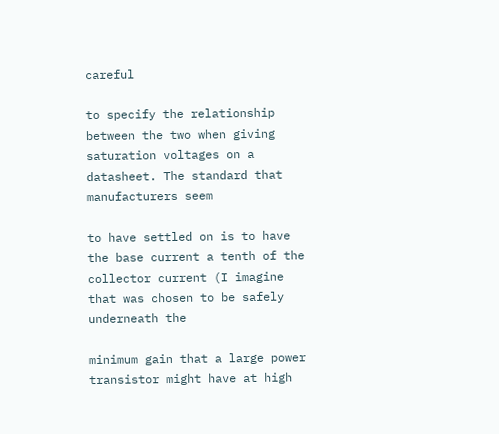careful

to specify the relationship between the two when giving saturation voltages on a datasheet. The standard that manufacturers seem

to have settled on is to have the base current a tenth of the collector current (I imagine that was chosen to be safely underneath the

minimum gain that a large power transistor might have at high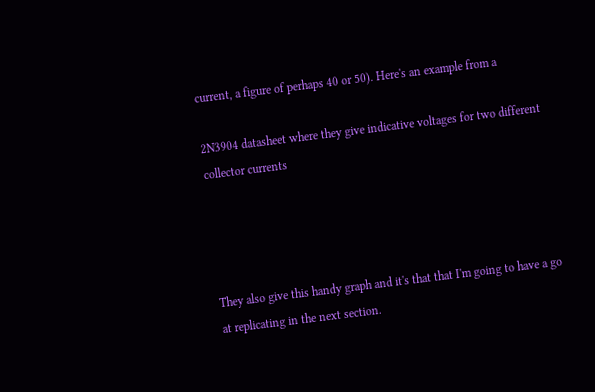current, a figure of perhaps 40 or 50). Here's an example from a

2N3904 datasheet where they give indicative voltages for two different collector currents




They also give this handy graph and it's that that I'm going to have a go at replicating in the next section.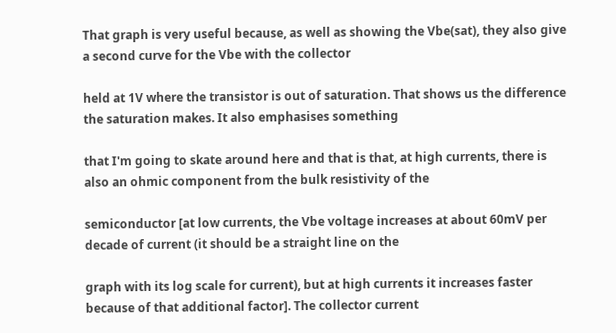That graph is very useful because, as well as showing the Vbe(sat), they also give a second curve for the Vbe with the collector

held at 1V where the transistor is out of saturation. That shows us the difference the saturation makes. It also emphasises something

that I'm going to skate around here and that is that, at high currents, there is also an ohmic component from the bulk resistivity of the

semiconductor [at low currents, the Vbe voltage increases at about 60mV per decade of current (it should be a straight line on the

graph with its log scale for current), but at high currents it increases faster because of that additional factor]. The collector current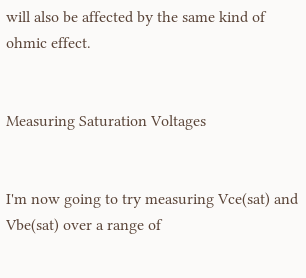will also be affected by the same kind of ohmic effect.


Measuring Saturation Voltages


I'm now going to try measuring Vce(sat) and Vbe(sat) over a range of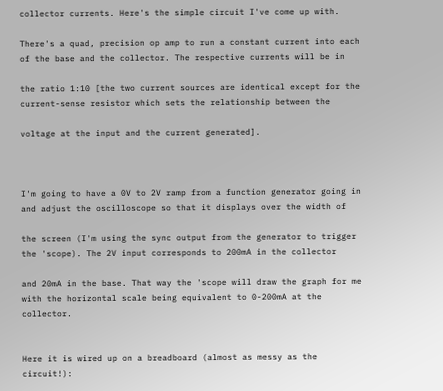collector currents. Here's the simple circuit I've come up with.

There's a quad, precision op amp to run a constant current into each of the base and the collector. The respective currents will be in

the ratio 1:10 [the two current sources are identical except for the current-sense resistor which sets the relationship between the

voltage at the input and the current generated].



I'm going to have a 0V to 2V ramp from a function generator going in and adjust the oscilloscope so that it displays over the width of

the screen (I'm using the sync output from the generator to trigger the 'scope). The 2V input corresponds to 200mA in the collector

and 20mA in the base. That way the 'scope will draw the graph for me with the horizontal scale being equivalent to 0-200mA at the collector.


Here it is wired up on a breadboard (almost as messy as the circuit!):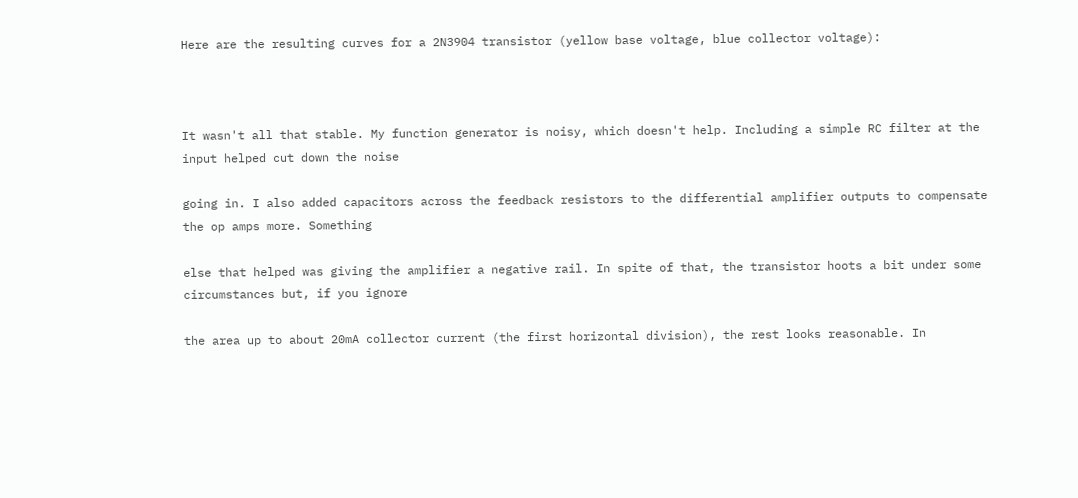Here are the resulting curves for a 2N3904 transistor (yellow base voltage, blue collector voltage):



It wasn't all that stable. My function generator is noisy, which doesn't help. Including a simple RC filter at the input helped cut down the noise

going in. I also added capacitors across the feedback resistors to the differential amplifier outputs to compensate the op amps more. Something

else that helped was giving the amplifier a negative rail. In spite of that, the transistor hoots a bit under some circumstances but, if you ignore

the area up to about 20mA collector current (the first horizontal division), the rest looks reasonable. In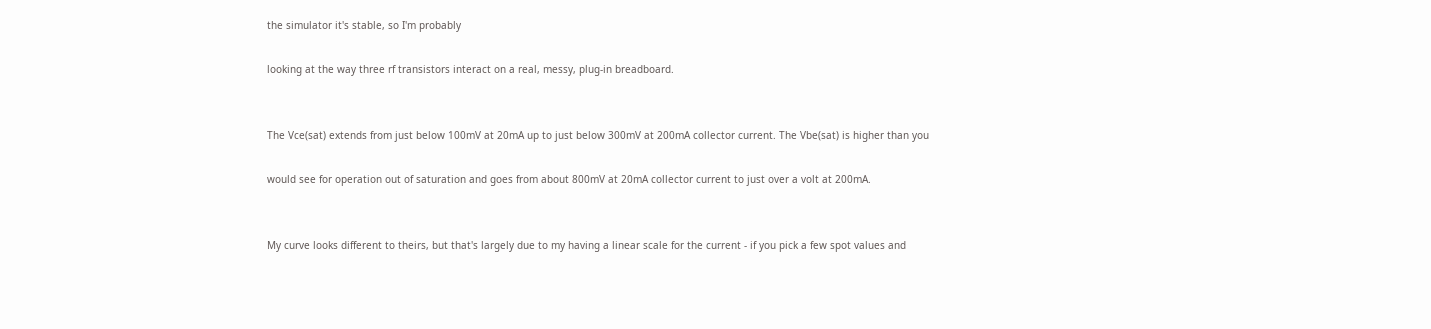the simulator it's stable, so I'm probably

looking at the way three rf transistors interact on a real, messy, plug-in breadboard.


The Vce(sat) extends from just below 100mV at 20mA up to just below 300mV at 200mA collector current. The Vbe(sat) is higher than you

would see for operation out of saturation and goes from about 800mV at 20mA collector current to just over a volt at 200mA.


My curve looks different to theirs, but that's largely due to my having a linear scale for the current - if you pick a few spot values and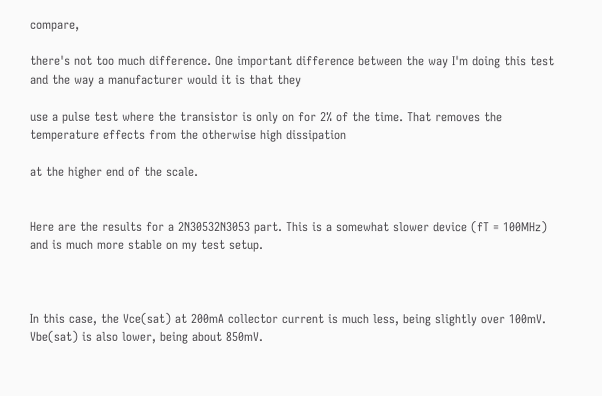compare,

there's not too much difference. One important difference between the way I'm doing this test and the way a manufacturer would it is that they

use a pulse test where the transistor is only on for 2% of the time. That removes the temperature effects from the otherwise high dissipation

at the higher end of the scale.


Here are the results for a 2N30532N3053 part. This is a somewhat slower device (fT = 100MHz) and is much more stable on my test setup.



In this case, the Vce(sat) at 200mA collector current is much less, being slightly over 100mV. Vbe(sat) is also lower, being about 850mV.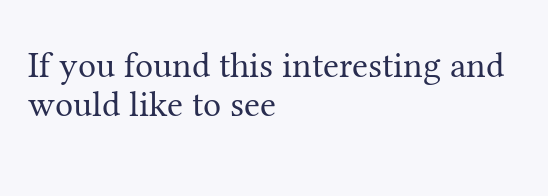If you found this interesting and would like to see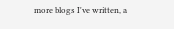more blogs I've written, a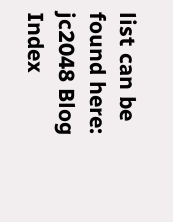list can be found here: jc2048 Blog Index